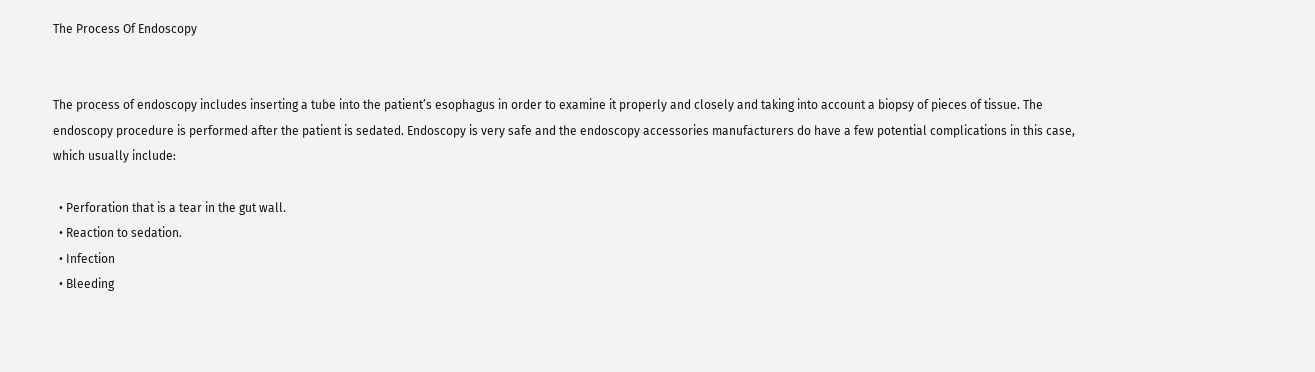The Process Of Endoscopy


The process of endoscopy includes inserting a tube into the patient’s esophagus in order to examine it properly and closely and taking into account a biopsy of pieces of tissue. The endoscopy procedure is performed after the patient is sedated. Endoscopy is very safe and the endoscopy accessories manufacturers do have a few potential complications in this case, which usually include:

  • Perforation that is a tear in the gut wall.
  • Reaction to sedation.
  • Infection
  • Bleeding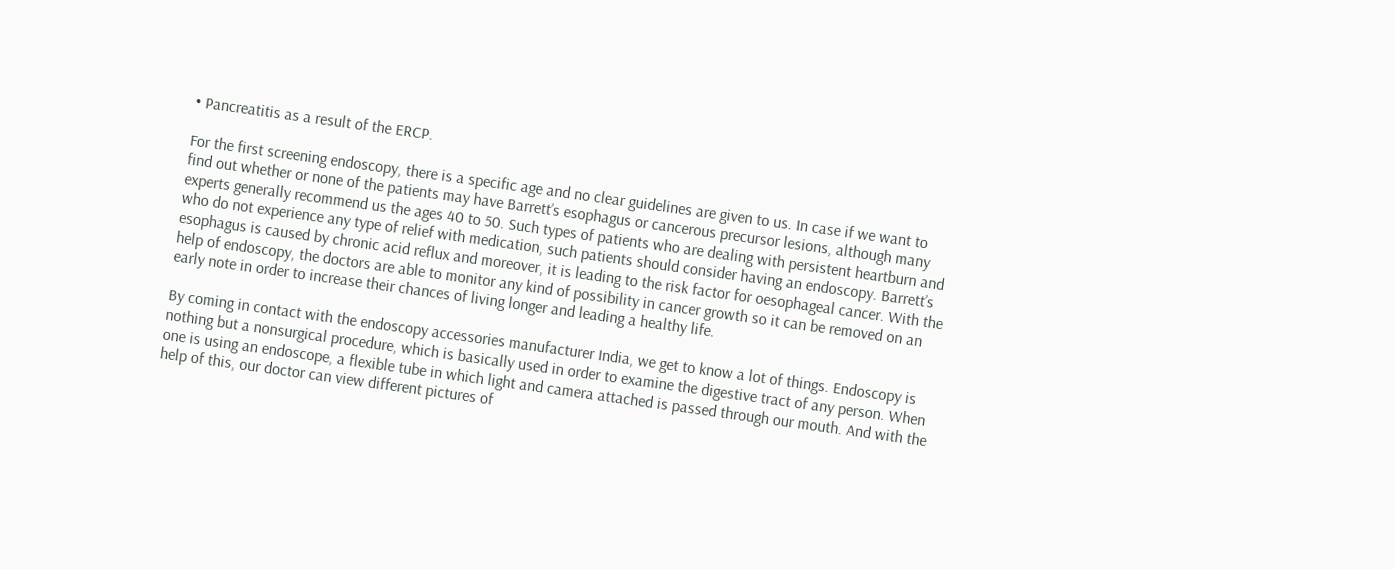• Pancreatitis as a result of the ERCP.

For the first screening endoscopy, there is a specific age and no clear guidelines are given to us. In case if we want to find out whether or none of the patients may have Barrett’s esophagus or cancerous precursor lesions, although many experts generally recommend us the ages 40 to 50. Such types of patients who are dealing with persistent heartburn and who do not experience any type of relief with medication, such patients should consider having an endoscopy. Barrett’s esophagus is caused by chronic acid reflux and moreover, it is leading to the risk factor for oesophageal cancer. With the help of endoscopy, the doctors are able to monitor any kind of possibility in cancer growth so it can be removed on an early note in order to increase their chances of living longer and leading a healthy life.

By coming in contact with the endoscopy accessories manufacturer India, we get to know a lot of things. Endoscopy is nothing but a nonsurgical procedure, which is basically used in order to examine the digestive tract of any person. When one is using an endoscope, a flexible tube in which light and camera attached is passed through our mouth. And with the help of this, our doctor can view different pictures of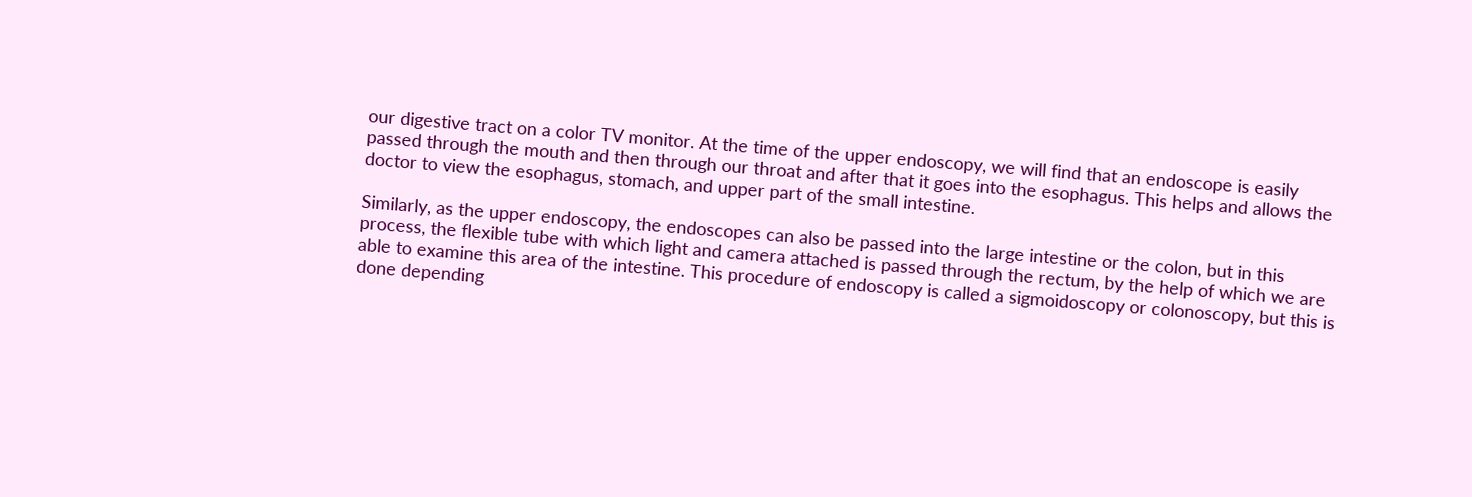our digestive tract on a color TV monitor. At the time of the upper endoscopy, we will find that an endoscope is easily passed through the mouth and then through our throat and after that it goes into the esophagus. This helps and allows the doctor to view the esophagus, stomach, and upper part of the small intestine.

Similarly, as the upper endoscopy, the endoscopes can also be passed into the large intestine or the colon, but in this process, the flexible tube with which light and camera attached is passed through the rectum, by the help of which we are able to examine this area of the intestine. This procedure of endoscopy is called a sigmoidoscopy or colonoscopy, but this is done depending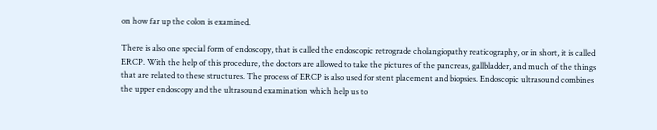on how far up the colon is examined.

There is also one special form of endoscopy, that is called the endoscopic retrograde cholangiopathy reaticography, or in short, it is called ERCP. With the help of this procedure, the doctors are allowed to take the pictures of the pancreas, gallbladder, and much of the things that are related to these structures. The process of ERCP is also used for stent placement and biopsies. Endoscopic ultrasound combines the upper endoscopy and the ultrasound examination which help us to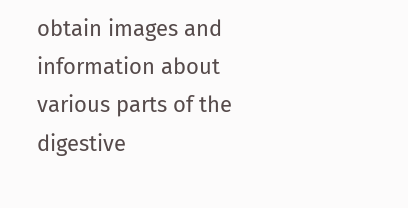obtain images and information about various parts of the digestive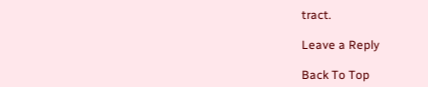tract.

Leave a Reply

Back To Top